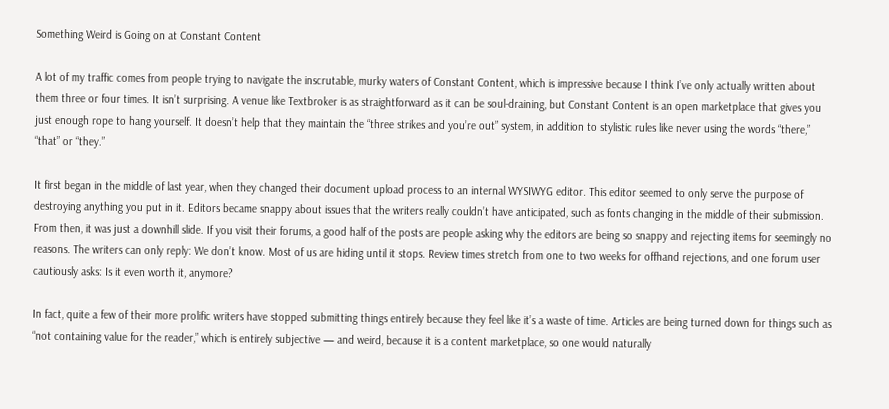Something Weird is Going on at Constant Content

A lot of my traffic comes from people trying to navigate the inscrutable, murky waters of Constant Content, which is impressive because I think I’ve only actually written about them three or four times. It isn’t surprising. A venue like Textbroker is as straightforward as it can be soul-draining, but Constant Content is an open marketplace that gives you just enough rope to hang yourself. It doesn’t help that they maintain the “three strikes and you’re out” system, in addition to stylistic rules like never using the words “there,” “that” or “they.”

It first began in the middle of last year, when they changed their document upload process to an internal WYSIWYG editor. This editor seemed to only serve the purpose of destroying anything you put in it. Editors became snappy about issues that the writers really couldn’t have anticipated, such as fonts changing in the middle of their submission. From then, it was just a downhill slide. If you visit their forums, a good half of the posts are people asking why the editors are being so snappy and rejecting items for seemingly no reasons. The writers can only reply: We don’t know. Most of us are hiding until it stops. Review times stretch from one to two weeks for offhand rejections, and one forum user cautiously asks: Is it even worth it, anymore?

In fact, quite a few of their more prolific writers have stopped submitting things entirely because they feel like it’s a waste of time. Articles are being turned down for things such as “not containing value for the reader,” which is entirely subjective — and weird, because it is a content marketplace, so one would naturally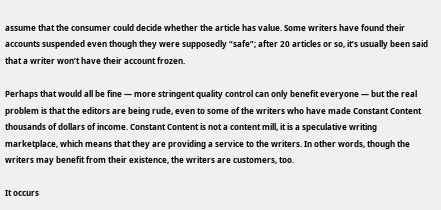assume that the consumer could decide whether the article has value. Some writers have found their accounts suspended even though they were supposedly “safe”; after 20 articles or so, it’s usually been said that a writer won’t have their account frozen.

Perhaps that would all be fine — more stringent quality control can only benefit everyone — but the real problem is that the editors are being rude, even to some of the writers who have made Constant Content thousands of dollars of income. Constant Content is not a content mill, it is a speculative writing marketplace, which means that they are providing a service to the writers. In other words, though the writers may benefit from their existence, the writers are customers, too.

It occurs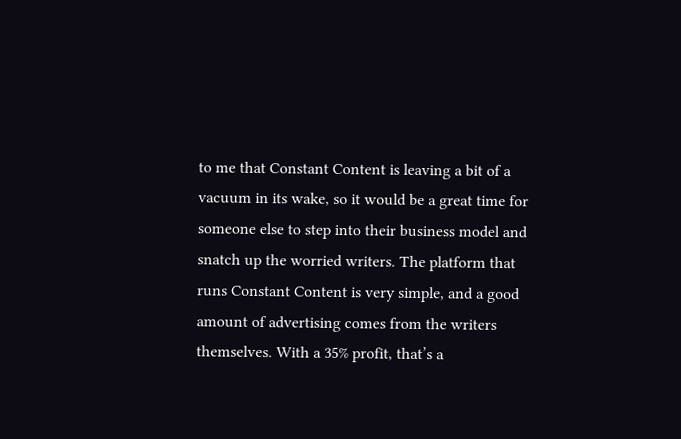to me that Constant Content is leaving a bit of a vacuum in its wake, so it would be a great time for someone else to step into their business model and snatch up the worried writers. The platform that runs Constant Content is very simple, and a good amount of advertising comes from the writers themselves. With a 35% profit, that’s a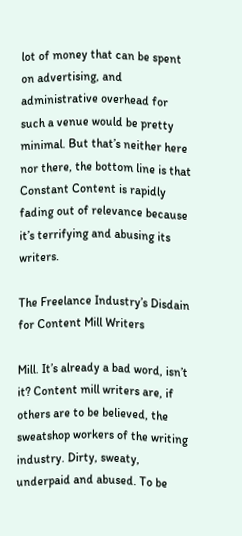lot of money that can be spent on advertising, and administrative overhead for such a venue would be pretty minimal. But that’s neither here nor there, the bottom line is that Constant Content is rapidly fading out of relevance because it’s terrifying and abusing its writers.

The Freelance Industry’s Disdain for Content Mill Writers

Mill. It’s already a bad word, isn’t it? Content mill writers are, if others are to be believed, the sweatshop workers of the writing industry. Dirty, sweaty, underpaid and abused. To be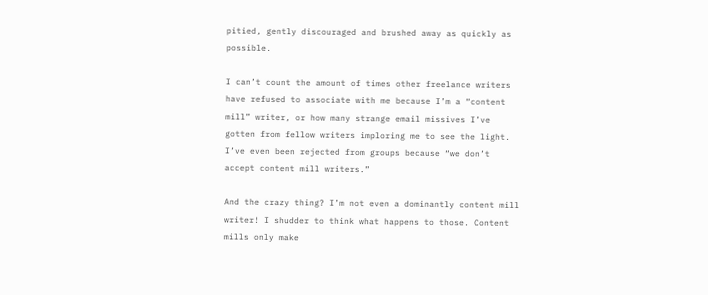pitied, gently discouraged and brushed away as quickly as possible.

I can’t count the amount of times other freelance writers have refused to associate with me because I’m a “content mill” writer, or how many strange email missives I’ve gotten from fellow writers imploring me to see the light. I’ve even been rejected from groups because “we don’t accept content mill writers.”

And the crazy thing? I’m not even a dominantly content mill writer! I shudder to think what happens to those. Content mills only make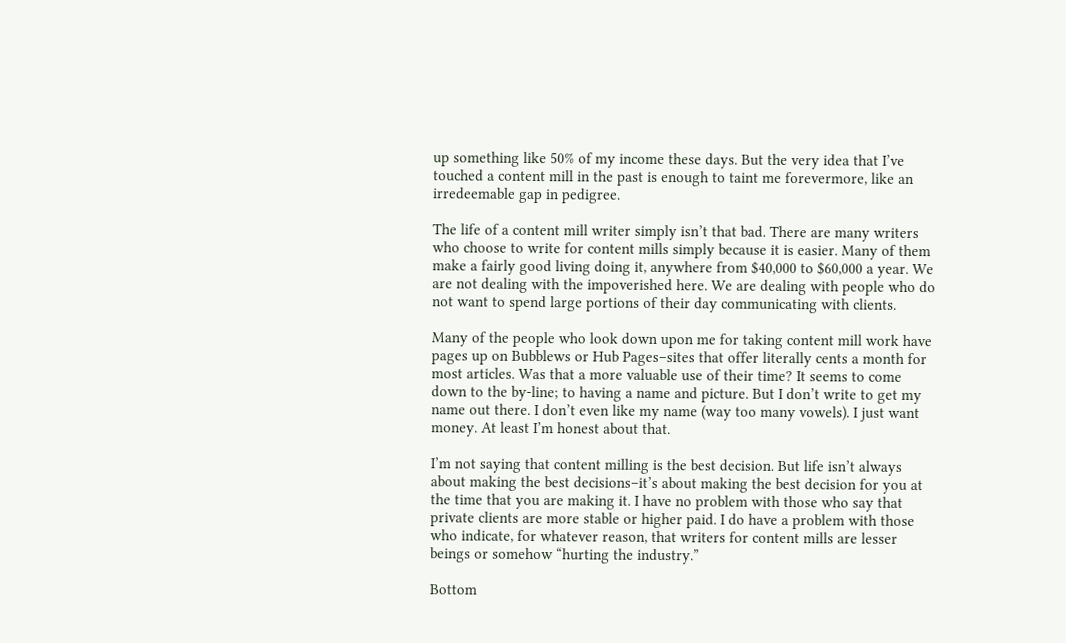up something like 50% of my income these days. But the very idea that I’ve touched a content mill in the past is enough to taint me forevermore, like an irredeemable gap in pedigree.

The life of a content mill writer simply isn’t that bad. There are many writers who choose to write for content mills simply because it is easier. Many of them make a fairly good living doing it, anywhere from $40,000 to $60,000 a year. We are not dealing with the impoverished here. We are dealing with people who do not want to spend large portions of their day communicating with clients.

Many of the people who look down upon me for taking content mill work have pages up on Bubblews or Hub Pages–sites that offer literally cents a month for most articles. Was that a more valuable use of their time? It seems to come down to the by-line; to having a name and picture. But I don’t write to get my name out there. I don’t even like my name (way too many vowels). I just want money. At least I’m honest about that.

I’m not saying that content milling is the best decision. But life isn’t always about making the best decisions–it’s about making the best decision for you at the time that you are making it. I have no problem with those who say that private clients are more stable or higher paid. I do have a problem with those who indicate, for whatever reason, that writers for content mills are lesser beings or somehow “hurting the industry.”

Bottom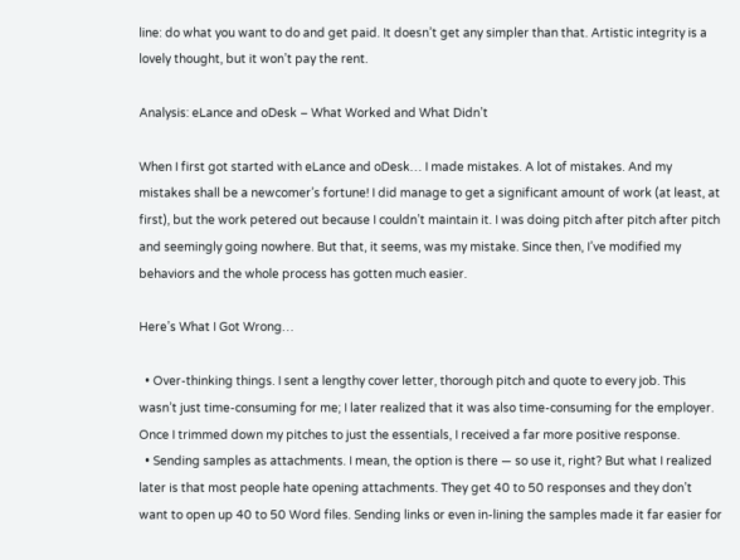line: do what you want to do and get paid. It doesn’t get any simpler than that. Artistic integrity is a lovely thought, but it won’t pay the rent.

Analysis: eLance and oDesk – What Worked and What Didn’t

When I first got started with eLance and oDesk… I made mistakes. A lot of mistakes. And my mistakes shall be a newcomer’s fortune! I did manage to get a significant amount of work (at least, at first), but the work petered out because I couldn’t maintain it. I was doing pitch after pitch after pitch and seemingly going nowhere. But that, it seems, was my mistake. Since then, I’ve modified my behaviors and the whole process has gotten much easier.

Here’s What I Got Wrong…

  • Over-thinking things. I sent a lengthy cover letter, thorough pitch and quote to every job. This wasn’t just time-consuming for me; I later realized that it was also time-consuming for the employer. Once I trimmed down my pitches to just the essentials, I received a far more positive response.
  • Sending samples as attachments. I mean, the option is there — so use it, right? But what I realized later is that most people hate opening attachments. They get 40 to 50 responses and they don’t want to open up 40 to 50 Word files. Sending links or even in-lining the samples made it far easier for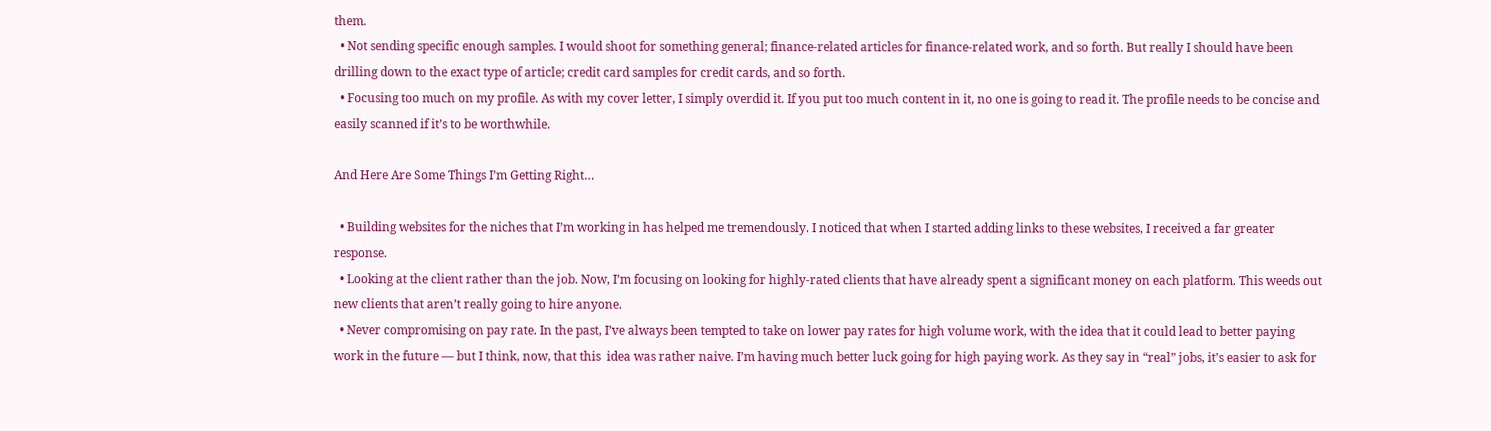them.
  • Not sending specific enough samples. I would shoot for something general; finance-related articles for finance-related work, and so forth. But really I should have been drilling down to the exact type of article; credit card samples for credit cards, and so forth.
  • Focusing too much on my profile. As with my cover letter, I simply overdid it. If you put too much content in it, no one is going to read it. The profile needs to be concise and easily scanned if it’s to be worthwhile.

And Here Are Some Things I’m Getting Right…

  • Building websites for the niches that I’m working in has helped me tremendously. I noticed that when I started adding links to these websites, I received a far greater response.
  • Looking at the client rather than the job. Now, I’m focusing on looking for highly-rated clients that have already spent a significant money on each platform. This weeds out new clients that aren’t really going to hire anyone.
  • Never compromising on pay rate. In the past, I’ve always been tempted to take on lower pay rates for high volume work, with the idea that it could lead to better paying work in the future — but I think, now, that this  idea was rather naive. I’m having much better luck going for high paying work. As they say in “real” jobs, it’s easier to ask for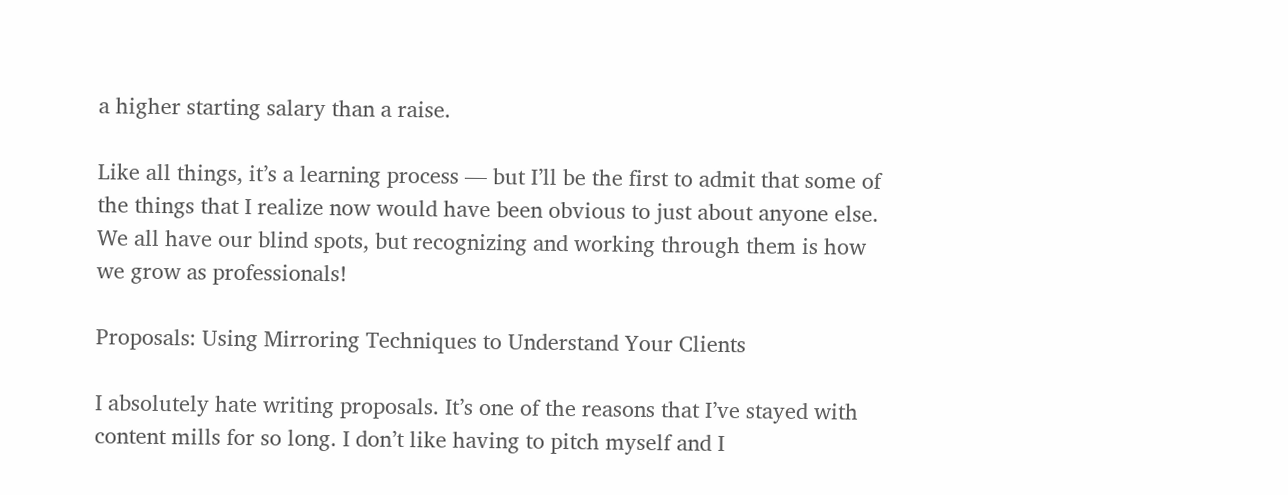a higher starting salary than a raise.

Like all things, it’s a learning process — but I’ll be the first to admit that some of the things that I realize now would have been obvious to just about anyone else. We all have our blind spots, but recognizing and working through them is how we grow as professionals!

Proposals: Using Mirroring Techniques to Understand Your Clients

I absolutely hate writing proposals. It’s one of the reasons that I’ve stayed with content mills for so long. I don’t like having to pitch myself and I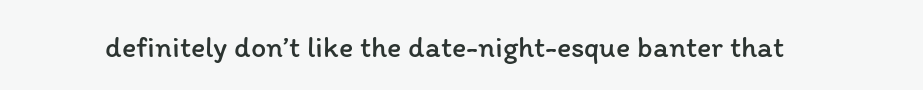definitely don’t like the date-night-esque banter that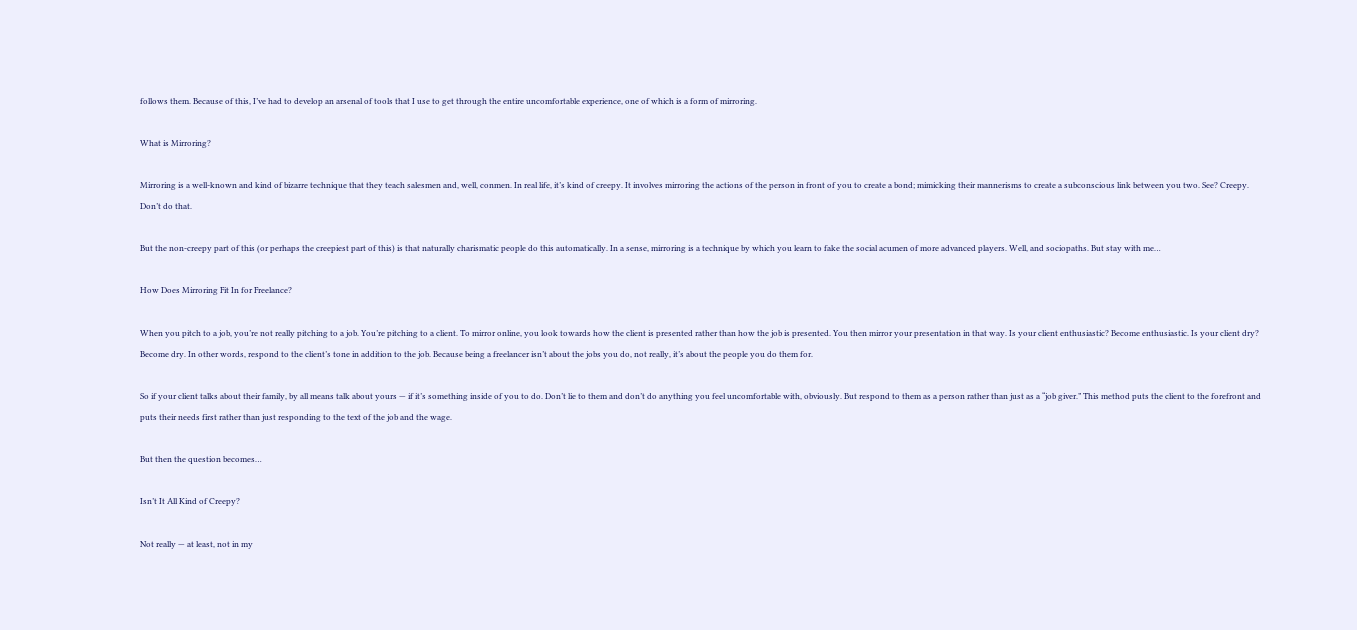follows them. Because of this, I’ve had to develop an arsenal of tools that I use to get through the entire uncomfortable experience, one of which is a form of mirroring.

What is Mirroring?

Mirroring is a well-known and kind of bizarre technique that they teach salesmen and, well, conmen. In real life, it’s kind of creepy. It involves mirroring the actions of the person in front of you to create a bond; mimicking their mannerisms to create a subconscious link between you two. See? Creepy. Don’t do that.

But the non-creepy part of this (or perhaps the creepiest part of this) is that naturally charismatic people do this automatically. In a sense, mirroring is a technique by which you learn to fake the social acumen of more advanced players. Well, and sociopaths. But stay with me…

How Does Mirroring Fit In for Freelance?

When you pitch to a job, you’re not really pitching to a job. You’re pitching to a client. To mirror online, you look towards how the client is presented rather than how the job is presented. You then mirror your presentation in that way. Is your client enthusiastic? Become enthusiastic. Is your client dry? Become dry. In other words, respond to the client’s tone in addition to the job. Because being a freelancer isn’t about the jobs you do, not really, it’s about the people you do them for.

So if your client talks about their family, by all means talk about yours — if it’s something inside of you to do. Don’t lie to them and don’t do anything you feel uncomfortable with, obviously. But respond to them as a person rather than just as a “job giver.” This method puts the client to the forefront and puts their needs first rather than just responding to the text of the job and the wage.

But then the question becomes…

Isn’t It All Kind of Creepy?

Not really — at least, not in my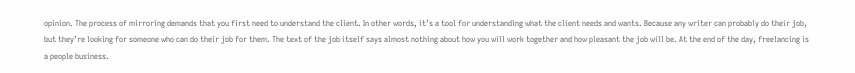opinion. The process of mirroring demands that you first need to understand the client. In other words, it’s a tool for understanding what the client needs and wants. Because any writer can probably do their job, but they’re looking for someone who can do their job for them. The text of the job itself says almost nothing about how you will work together and how pleasant the job will be. At the end of the day, freelancing is a people business.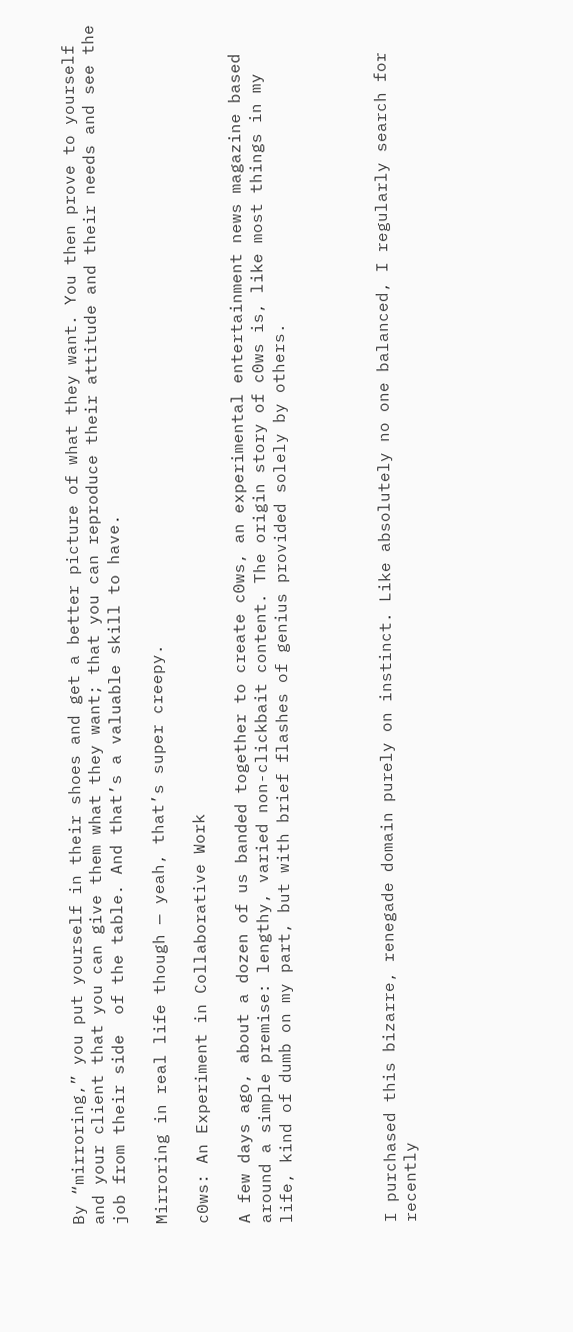By “mirroring,” you put yourself in their shoes and get a better picture of what they want. You then prove to yourself and your client that you can give them what they want; that you can reproduce their attitude and their needs and see the job from their side  of the table. And that’s a valuable skill to have.

Mirroring in real life though — yeah, that’s super creepy.

c0ws: An Experiment in Collaborative Work

A few days ago, about a dozen of us banded together to create c0ws, an experimental entertainment news magazine based around a simple premise: lengthy, varied non-clickbait content. The origin story of c0ws is, like most things in my life, kind of dumb on my part, but with brief flashes of genius provided solely by others.




I purchased this bizarre, renegade domain purely on instinct. Like absolutely no one balanced, I regularly search for recently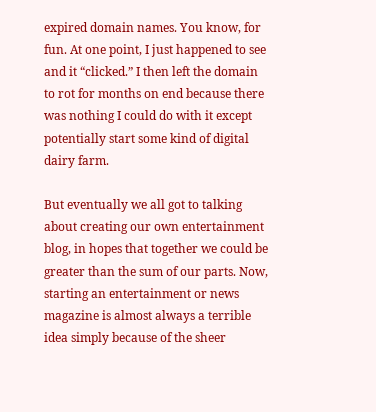expired domain names. You know, for fun. At one point, I just happened to see and it “clicked.” I then left the domain to rot for months on end because there was nothing I could do with it except potentially start some kind of digital dairy farm.

But eventually we all got to talking about creating our own entertainment blog, in hopes that together we could be greater than the sum of our parts. Now, starting an entertainment or news magazine is almost always a terrible idea simply because of the sheer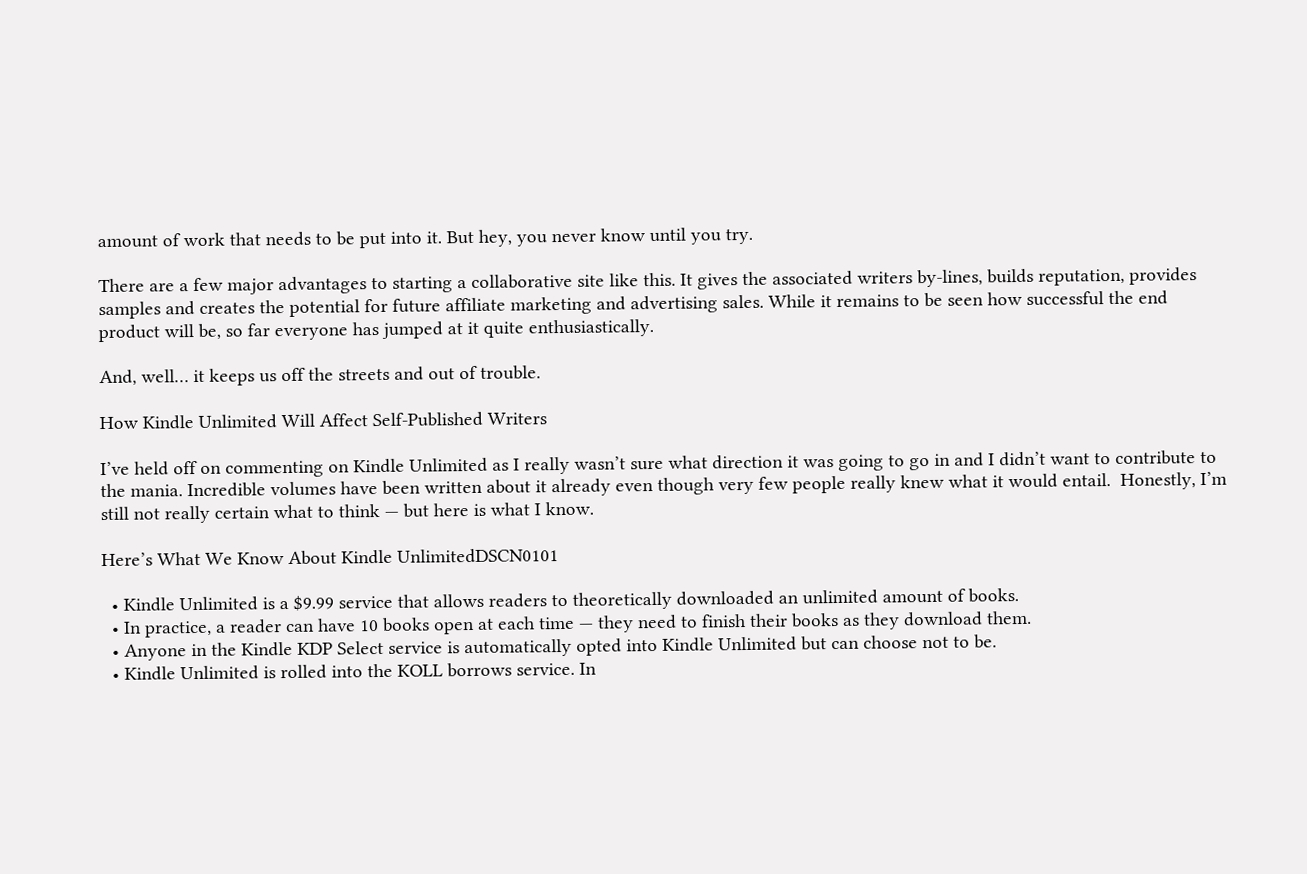amount of work that needs to be put into it. But hey, you never know until you try.

There are a few major advantages to starting a collaborative site like this. It gives the associated writers by-lines, builds reputation, provides samples and creates the potential for future affiliate marketing and advertising sales. While it remains to be seen how successful the end product will be, so far everyone has jumped at it quite enthusiastically.

And, well… it keeps us off the streets and out of trouble.

How Kindle Unlimited Will Affect Self-Published Writers

I’ve held off on commenting on Kindle Unlimited as I really wasn’t sure what direction it was going to go in and I didn’t want to contribute to the mania. Incredible volumes have been written about it already even though very few people really knew what it would entail.  Honestly, I’m still not really certain what to think — but here is what I know.

Here’s What We Know About Kindle UnlimitedDSCN0101

  • Kindle Unlimited is a $9.99 service that allows readers to theoretically downloaded an unlimited amount of books.
  • In practice, a reader can have 10 books open at each time — they need to finish their books as they download them.
  • Anyone in the Kindle KDP Select service is automatically opted into Kindle Unlimited but can choose not to be.
  • Kindle Unlimited is rolled into the KOLL borrows service. In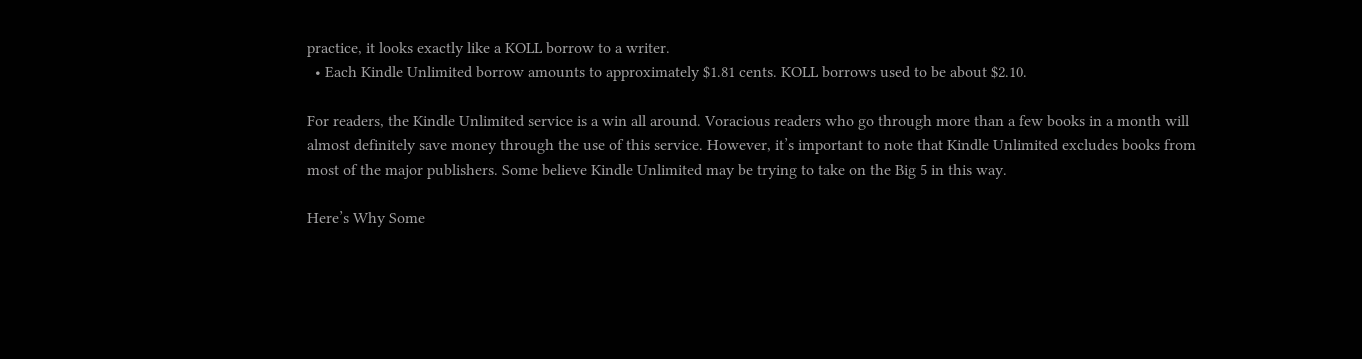practice, it looks exactly like a KOLL borrow to a writer.
  • Each Kindle Unlimited borrow amounts to approximately $1.81 cents. KOLL borrows used to be about $2.10.

For readers, the Kindle Unlimited service is a win all around. Voracious readers who go through more than a few books in a month will almost definitely save money through the use of this service. However, it’s important to note that Kindle Unlimited excludes books from most of the major publishers. Some believe Kindle Unlimited may be trying to take on the Big 5 in this way.

Here’s Why Some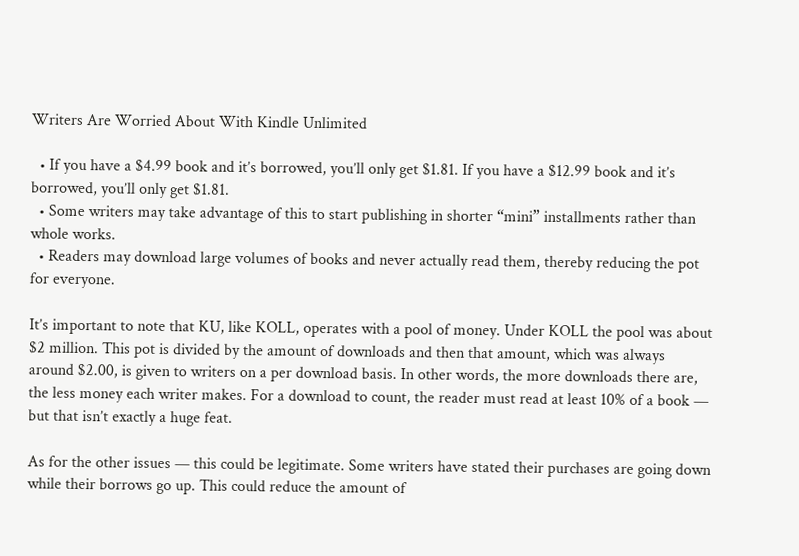Writers Are Worried About With Kindle Unlimited

  • If you have a $4.99 book and it’s borrowed, you’ll only get $1.81. If you have a $12.99 book and it’s borrowed, you’ll only get $1.81.
  • Some writers may take advantage of this to start publishing in shorter “mini” installments rather than whole works.
  • Readers may download large volumes of books and never actually read them, thereby reducing the pot for everyone.

It’s important to note that KU, like KOLL, operates with a pool of money. Under KOLL the pool was about $2 million. This pot is divided by the amount of downloads and then that amount, which was always around $2.00, is given to writers on a per download basis. In other words, the more downloads there are, the less money each writer makes. For a download to count, the reader must read at least 10% of a book — but that isn’t exactly a huge feat.

As for the other issues — this could be legitimate. Some writers have stated their purchases are going down while their borrows go up. This could reduce the amount of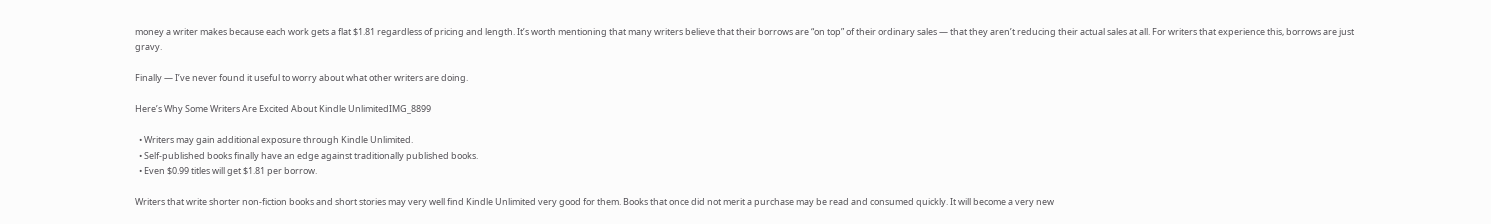money a writer makes because each work gets a flat $1.81 regardless of pricing and length. It’s worth mentioning that many writers believe that their borrows are “on top” of their ordinary sales — that they aren’t reducing their actual sales at all. For writers that experience this, borrows are just gravy.

Finally — I’ve never found it useful to worry about what other writers are doing.

Here’s Why Some Writers Are Excited About Kindle UnlimitedIMG_8899

  • Writers may gain additional exposure through Kindle Unlimited.
  • Self-published books finally have an edge against traditionally published books.
  • Even $0.99 titles will get $1.81 per borrow.

Writers that write shorter non-fiction books and short stories may very well find Kindle Unlimited very good for them. Books that once did not merit a purchase may be read and consumed quickly. It will become a very new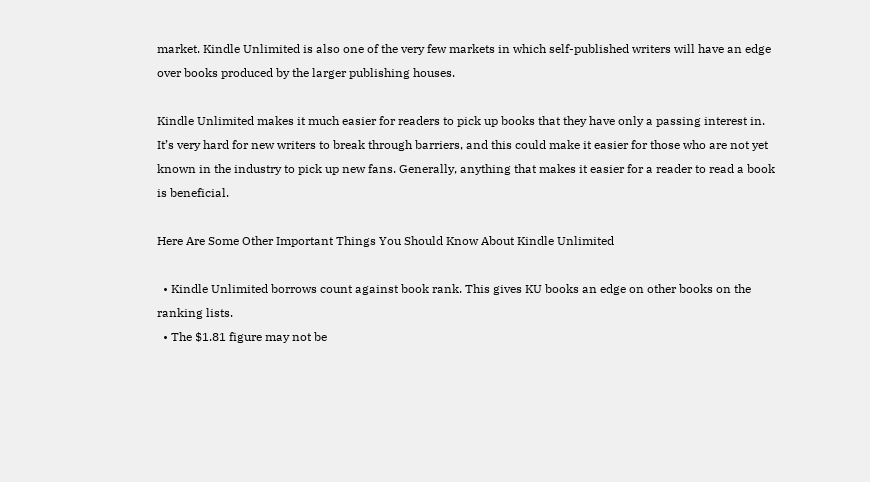market. Kindle Unlimited is also one of the very few markets in which self-published writers will have an edge over books produced by the larger publishing houses.

Kindle Unlimited makes it much easier for readers to pick up books that they have only a passing interest in. It’s very hard for new writers to break through barriers, and this could make it easier for those who are not yet known in the industry to pick up new fans. Generally, anything that makes it easier for a reader to read a book is beneficial.

Here Are Some Other Important Things You Should Know About Kindle Unlimited

  • Kindle Unlimited borrows count against book rank. This gives KU books an edge on other books on the ranking lists.
  • The $1.81 figure may not be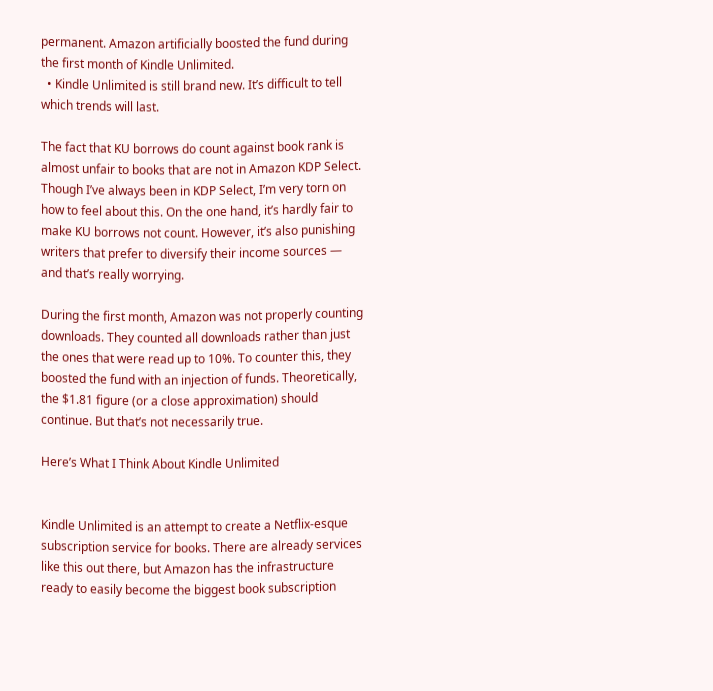permanent. Amazon artificially boosted the fund during the first month of Kindle Unlimited.
  • Kindle Unlimited is still brand new. It’s difficult to tell which trends will last.

The fact that KU borrows do count against book rank is almost unfair to books that are not in Amazon KDP Select. Though I’ve always been in KDP Select, I’m very torn on how to feel about this. On the one hand, it’s hardly fair to make KU borrows not count. However, it’s also punishing writers that prefer to diversify their income sources — and that’s really worrying.

During the first month, Amazon was not properly counting downloads. They counted all downloads rather than just the ones that were read up to 10%. To counter this, they boosted the fund with an injection of funds. Theoretically, the $1.81 figure (or a close approximation) should continue. But that’s not necessarily true.

Here’s What I Think About Kindle Unlimited


Kindle Unlimited is an attempt to create a Netflix-esque subscription service for books. There are already services like this out there, but Amazon has the infrastructure ready to easily become the biggest book subscription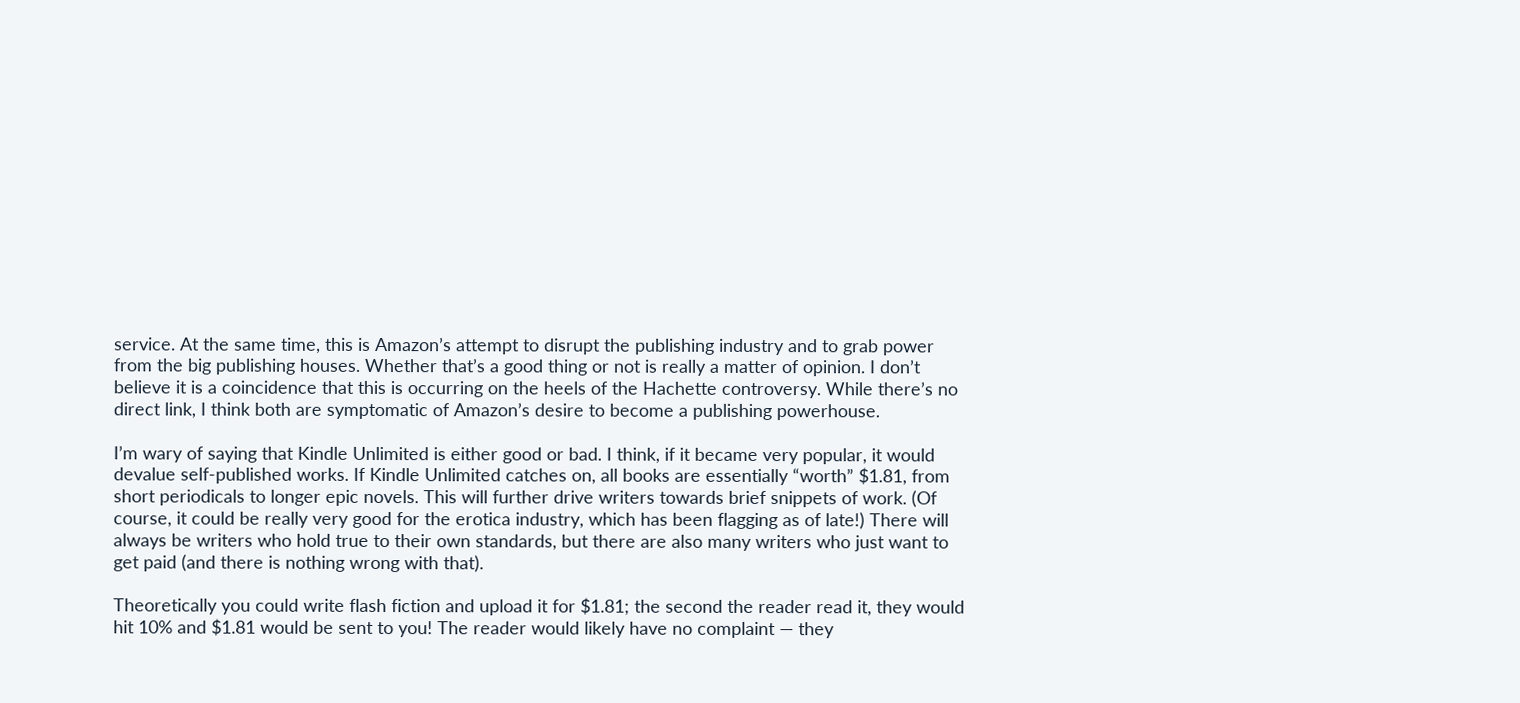service. At the same time, this is Amazon’s attempt to disrupt the publishing industry and to grab power from the big publishing houses. Whether that’s a good thing or not is really a matter of opinion. I don’t believe it is a coincidence that this is occurring on the heels of the Hachette controversy. While there’s no direct link, I think both are symptomatic of Amazon’s desire to become a publishing powerhouse.

I’m wary of saying that Kindle Unlimited is either good or bad. I think, if it became very popular, it would devalue self-published works. If Kindle Unlimited catches on, all books are essentially “worth” $1.81, from short periodicals to longer epic novels. This will further drive writers towards brief snippets of work. (Of course, it could be really very good for the erotica industry, which has been flagging as of late!) There will always be writers who hold true to their own standards, but there are also many writers who just want to get paid (and there is nothing wrong with that).

Theoretically you could write flash fiction and upload it for $1.81; the second the reader read it, they would hit 10% and $1.81 would be sent to you! The reader would likely have no complaint — they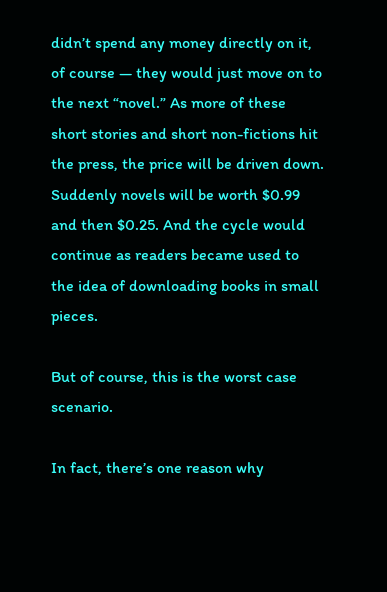didn’t spend any money directly on it, of course — they would just move on to the next “novel.” As more of these short stories and short non-fictions hit the press, the price will be driven down. Suddenly novels will be worth $0.99 and then $0.25. And the cycle would continue as readers became used to the idea of downloading books in small pieces.

But of course, this is the worst case scenario.

In fact, there’s one reason why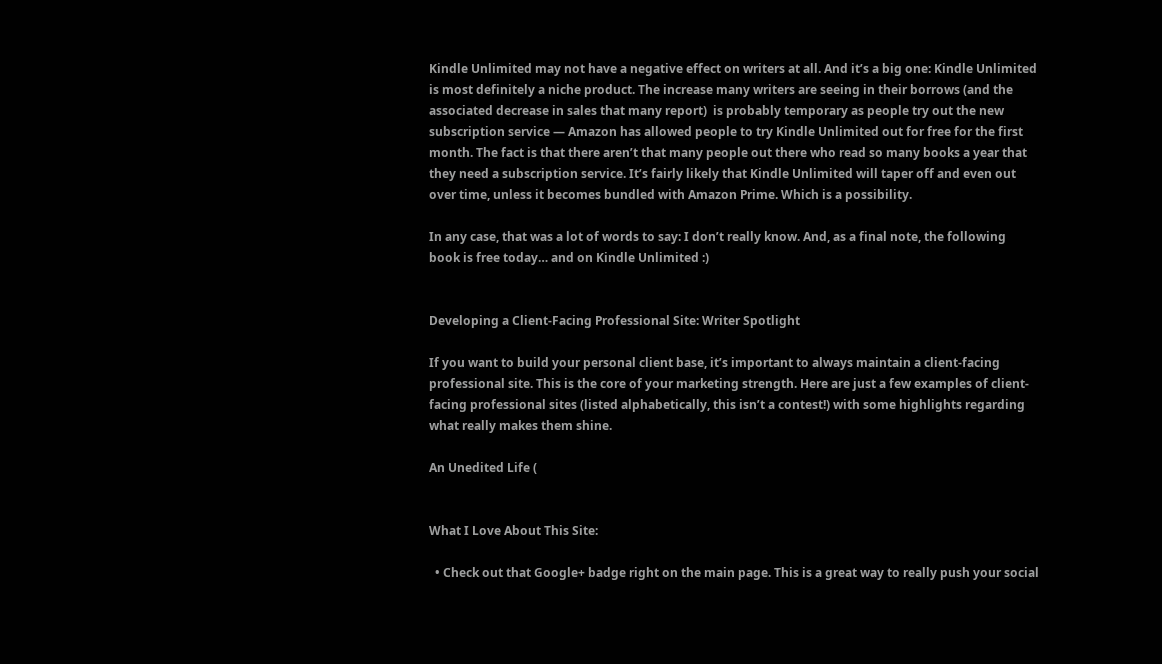Kindle Unlimited may not have a negative effect on writers at all. And it’s a big one: Kindle Unlimited is most definitely a niche product. The increase many writers are seeing in their borrows (and the associated decrease in sales that many report)  is probably temporary as people try out the new subscription service — Amazon has allowed people to try Kindle Unlimited out for free for the first month. The fact is that there aren’t that many people out there who read so many books a year that they need a subscription service. It’s fairly likely that Kindle Unlimited will taper off and even out over time, unless it becomes bundled with Amazon Prime. Which is a possibility.

In any case, that was a lot of words to say: I don’t really know. And, as a final note, the following book is free today… and on Kindle Unlimited :)


Developing a Client-Facing Professional Site: Writer Spotlight

If you want to build your personal client base, it’s important to always maintain a client-facing professional site. This is the core of your marketing strength. Here are just a few examples of client-facing professional sites (listed alphabetically, this isn’t a contest!) with some highlights regarding what really makes them shine.

An Unedited Life (


What I Love About This Site:

  • Check out that Google+ badge right on the main page. This is a great way to really push your social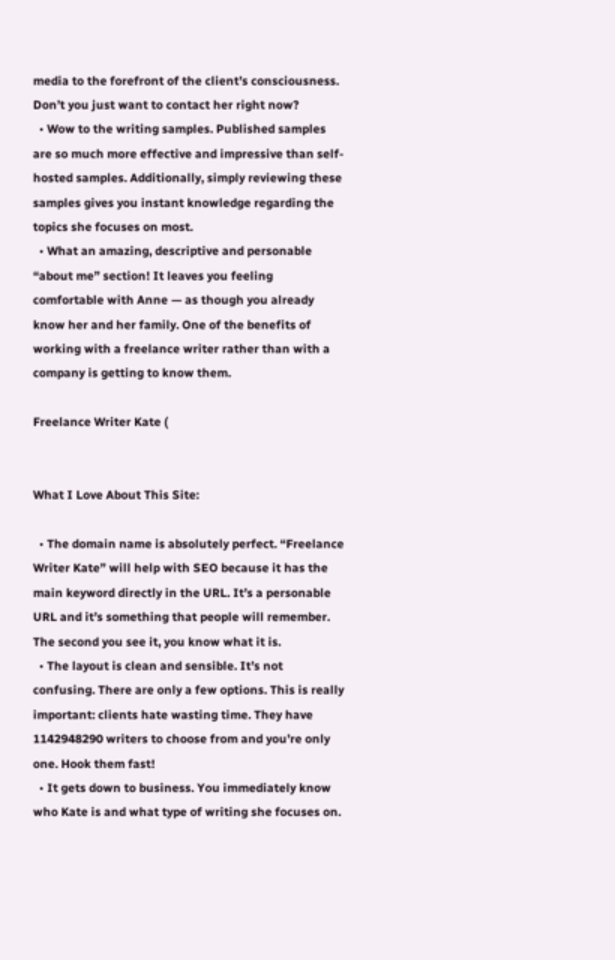media to the forefront of the client’s consciousness. Don’t you just want to contact her right now?
  • Wow to the writing samples. Published samples are so much more effective and impressive than self-hosted samples. Additionally, simply reviewing these samples gives you instant knowledge regarding the topics she focuses on most.
  • What an amazing, descriptive and personable “about me” section! It leaves you feeling comfortable with Anne — as though you already know her and her family. One of the benefits of working with a freelance writer rather than with a company is getting to know them.

Freelance Writer Kate (


What I Love About This Site:

  • The domain name is absolutely perfect. “Freelance Writer Kate” will help with SEO because it has the main keyword directly in the URL. It’s a personable URL and it’s something that people will remember. The second you see it, you know what it is.
  • The layout is clean and sensible. It’s not confusing. There are only a few options. This is really important: clients hate wasting time. They have 1142948290 writers to choose from and you’re only one. Hook them fast!
  • It gets down to business. You immediately know who Kate is and what type of writing she focuses on.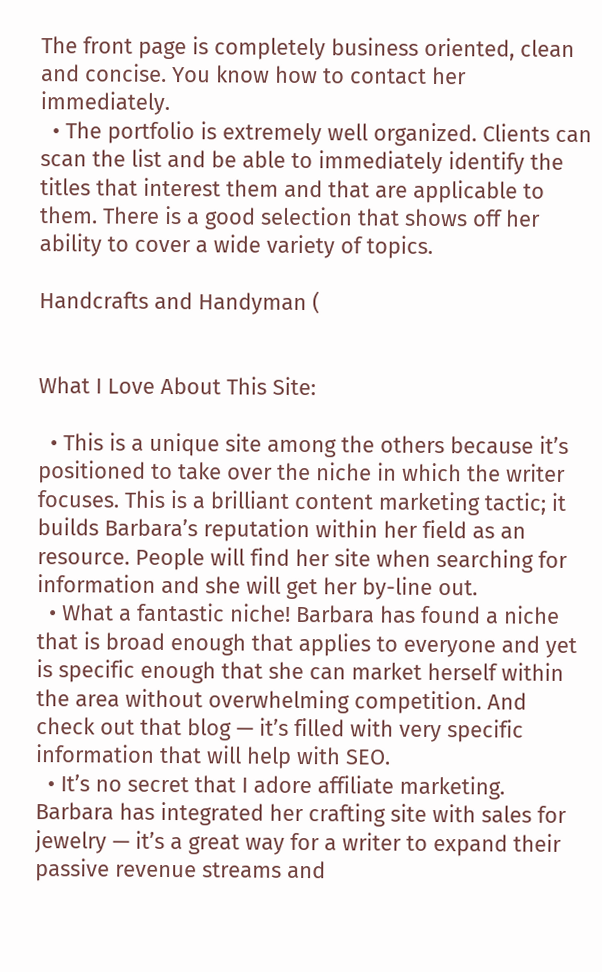The front page is completely business oriented, clean and concise. You know how to contact her immediately.
  • The portfolio is extremely well organized. Clients can scan the list and be able to immediately identify the titles that interest them and that are applicable to them. There is a good selection that shows off her ability to cover a wide variety of topics.

Handcrafts and Handyman (


What I Love About This Site:

  • This is a unique site among the others because it’s positioned to take over the niche in which the writer focuses. This is a brilliant content marketing tactic; it builds Barbara’s reputation within her field as an  resource. People will find her site when searching for information and she will get her by-line out.
  • What a fantastic niche! Barbara has found a niche that is broad enough that applies to everyone and yet is specific enough that she can market herself within the area without overwhelming competition. And check out that blog — it’s filled with very specific information that will help with SEO.
  • It’s no secret that I adore affiliate marketing. Barbara has integrated her crafting site with sales for jewelry — it’s a great way for a writer to expand their passive revenue streams and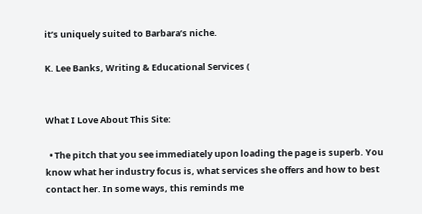it’s uniquely suited to Barbara’s niche.

K. Lee Banks, Writing & Educational Services (


What I Love About This Site:

  • The pitch that you see immediately upon loading the page is superb. You know what her industry focus is, what services she offers and how to best contact her. In some ways, this reminds me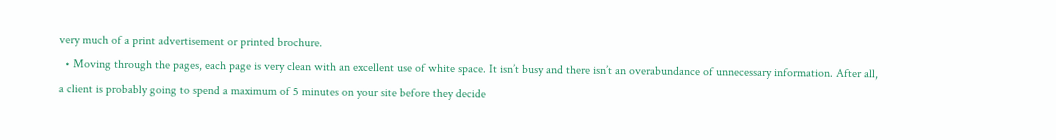very much of a print advertisement or printed brochure.
  • Moving through the pages, each page is very clean with an excellent use of white space. It isn’t busy and there isn’t an overabundance of unnecessary information. After all, a client is probably going to spend a maximum of 5 minutes on your site before they decide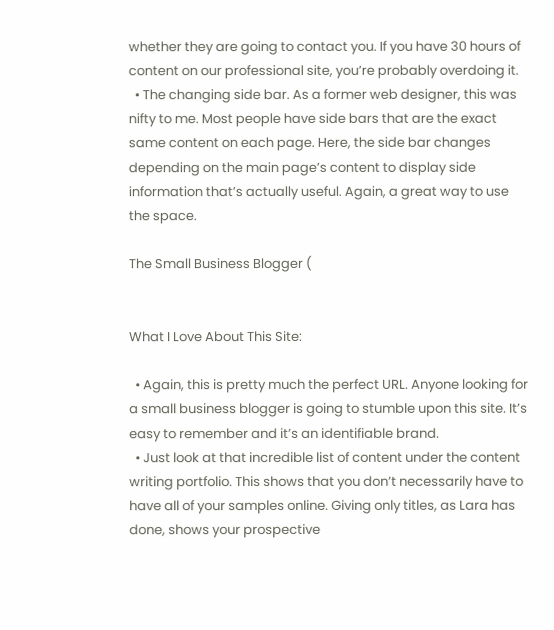whether they are going to contact you. If you have 30 hours of content on our professional site, you’re probably overdoing it.
  • The changing side bar. As a former web designer, this was nifty to me. Most people have side bars that are the exact same content on each page. Here, the side bar changes depending on the main page’s content to display side information that’s actually useful. Again, a great way to use the space.

The Small Business Blogger (


What I Love About This Site:

  • Again, this is pretty much the perfect URL. Anyone looking for a small business blogger is going to stumble upon this site. It’s easy to remember and it’s an identifiable brand.
  • Just look at that incredible list of content under the content writing portfolio. This shows that you don’t necessarily have to have all of your samples online. Giving only titles, as Lara has done, shows your prospective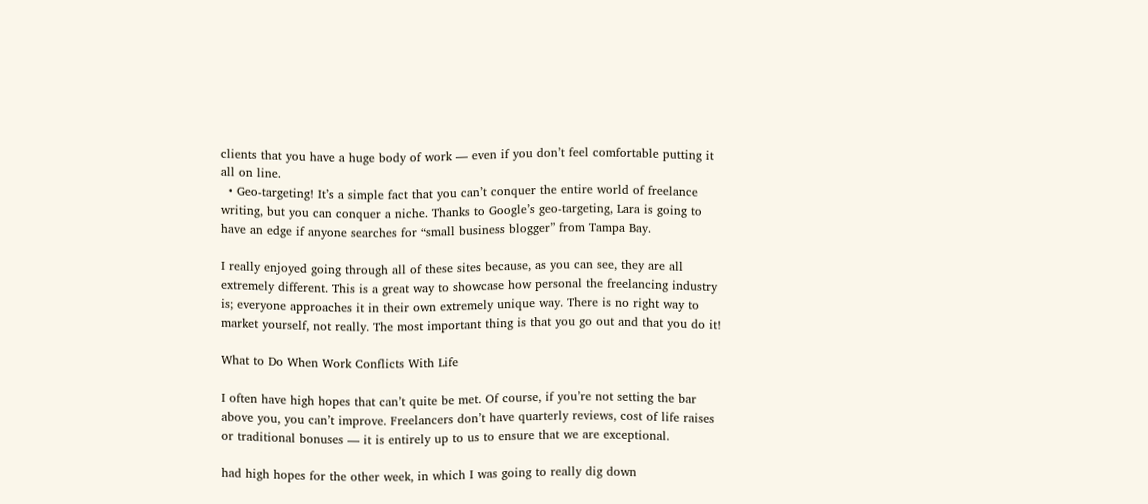clients that you have a huge body of work — even if you don’t feel comfortable putting it all on line.
  • Geo-targeting! It’s a simple fact that you can’t conquer the entire world of freelance writing, but you can conquer a niche. Thanks to Google’s geo-targeting, Lara is going to have an edge if anyone searches for “small business blogger” from Tampa Bay.

I really enjoyed going through all of these sites because, as you can see, they are all extremely different. This is a great way to showcase how personal the freelancing industry is; everyone approaches it in their own extremely unique way. There is no right way to market yourself, not really. The most important thing is that you go out and that you do it!

What to Do When Work Conflicts With Life

I often have high hopes that can’t quite be met. Of course, if you’re not setting the bar above you, you can’t improve. Freelancers don’t have quarterly reviews, cost of life raises or traditional bonuses — it is entirely up to us to ensure that we are exceptional.

had high hopes for the other week, in which I was going to really dig down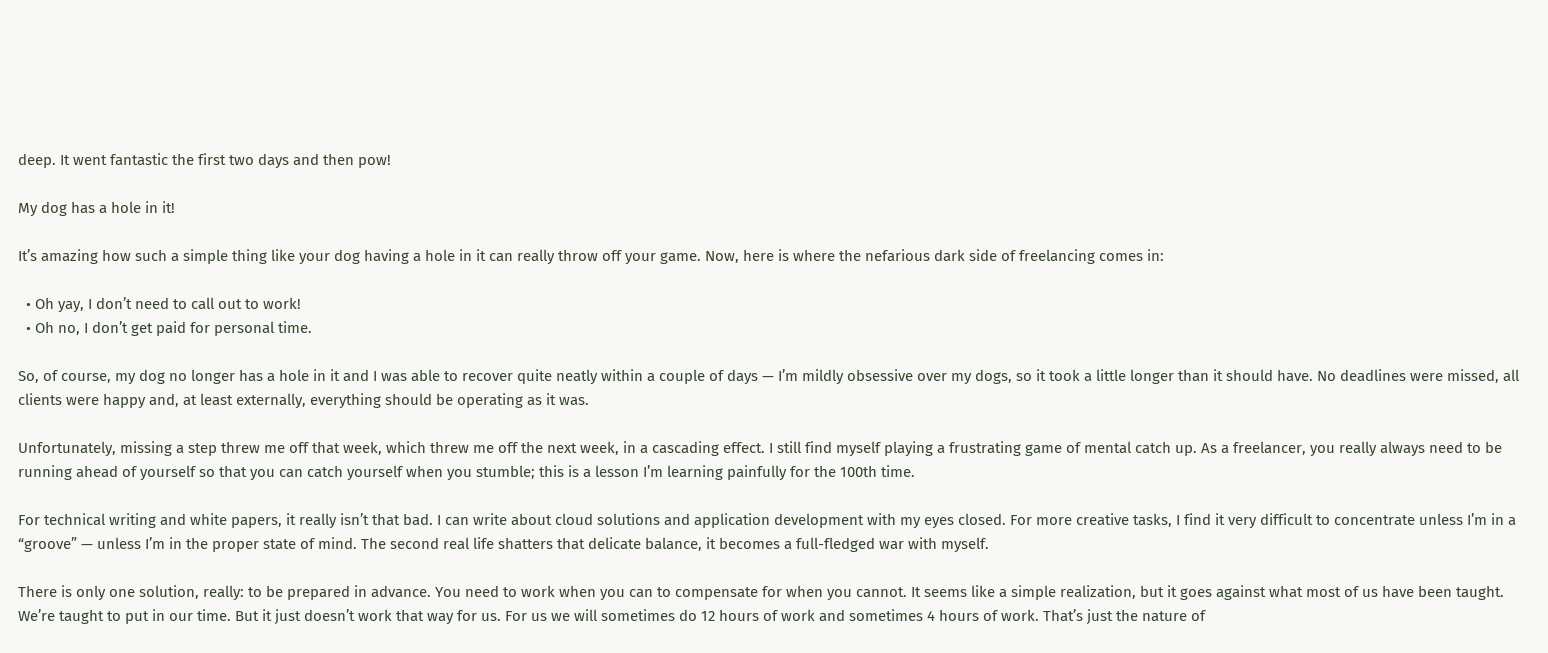deep. It went fantastic the first two days and then pow!

My dog has a hole in it!

It’s amazing how such a simple thing like your dog having a hole in it can really throw off your game. Now, here is where the nefarious dark side of freelancing comes in:

  • Oh yay, I don’t need to call out to work!
  • Oh no, I don’t get paid for personal time.

So, of course, my dog no longer has a hole in it and I was able to recover quite neatly within a couple of days — I’m mildly obsessive over my dogs, so it took a little longer than it should have. No deadlines were missed, all clients were happy and, at least externally, everything should be operating as it was.

Unfortunately, missing a step threw me off that week, which threw me off the next week, in a cascading effect. I still find myself playing a frustrating game of mental catch up. As a freelancer, you really always need to be running ahead of yourself so that you can catch yourself when you stumble; this is a lesson I’m learning painfully for the 100th time.

For technical writing and white papers, it really isn’t that bad. I can write about cloud solutions and application development with my eyes closed. For more creative tasks, I find it very difficult to concentrate unless I’m in a “groove” — unless I’m in the proper state of mind. The second real life shatters that delicate balance, it becomes a full-fledged war with myself.

There is only one solution, really: to be prepared in advance. You need to work when you can to compensate for when you cannot. It seems like a simple realization, but it goes against what most of us have been taught. We’re taught to put in our time. But it just doesn’t work that way for us. For us we will sometimes do 12 hours of work and sometimes 4 hours of work. That’s just the nature of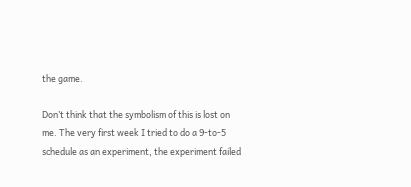the game.

Don’t think that the symbolism of this is lost on me. The very first week I tried to do a 9-to-5 schedule as an experiment, the experiment failed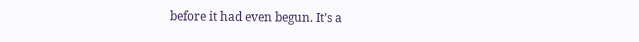before it had even begun. It’s a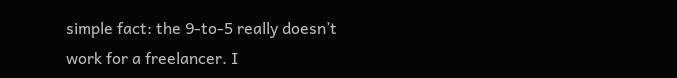simple fact: the 9-to-5 really doesn’t work for a freelancer. I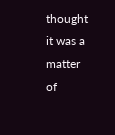thought it was a matter of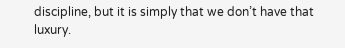discipline, but it is simply that we don’t have that luxury.